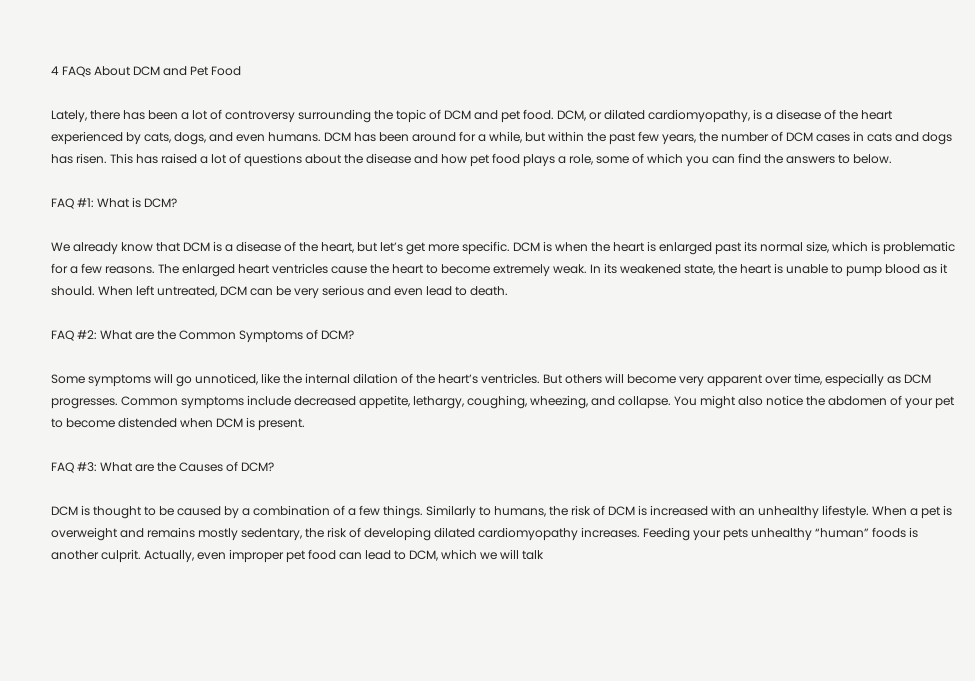4 FAQs About DCM and Pet Food

Lately, there has been a lot of controversy surrounding the topic of DCM and pet food. DCM, or dilated cardiomyopathy, is a disease of the heart experienced by cats, dogs, and even humans. DCM has been around for a while, but within the past few years, the number of DCM cases in cats and dogs has risen. This has raised a lot of questions about the disease and how pet food plays a role, some of which you can find the answers to below.

FAQ #1: What is DCM?

We already know that DCM is a disease of the heart, but let’s get more specific. DCM is when the heart is enlarged past its normal size, which is problematic for a few reasons. The enlarged heart ventricles cause the heart to become extremely weak. In its weakened state, the heart is unable to pump blood as it should. When left untreated, DCM can be very serious and even lead to death.

FAQ #2: What are the Common Symptoms of DCM?

Some symptoms will go unnoticed, like the internal dilation of the heart’s ventricles. But others will become very apparent over time, especially as DCM progresses. Common symptoms include decreased appetite, lethargy, coughing, wheezing, and collapse. You might also notice the abdomen of your pet to become distended when DCM is present.

FAQ #3: What are the Causes of DCM?

DCM is thought to be caused by a combination of a few things. Similarly to humans, the risk of DCM is increased with an unhealthy lifestyle. When a pet is overweight and remains mostly sedentary, the risk of developing dilated cardiomyopathy increases. Feeding your pets unhealthy “human” foods is another culprit. Actually, even improper pet food can lead to DCM, which we will talk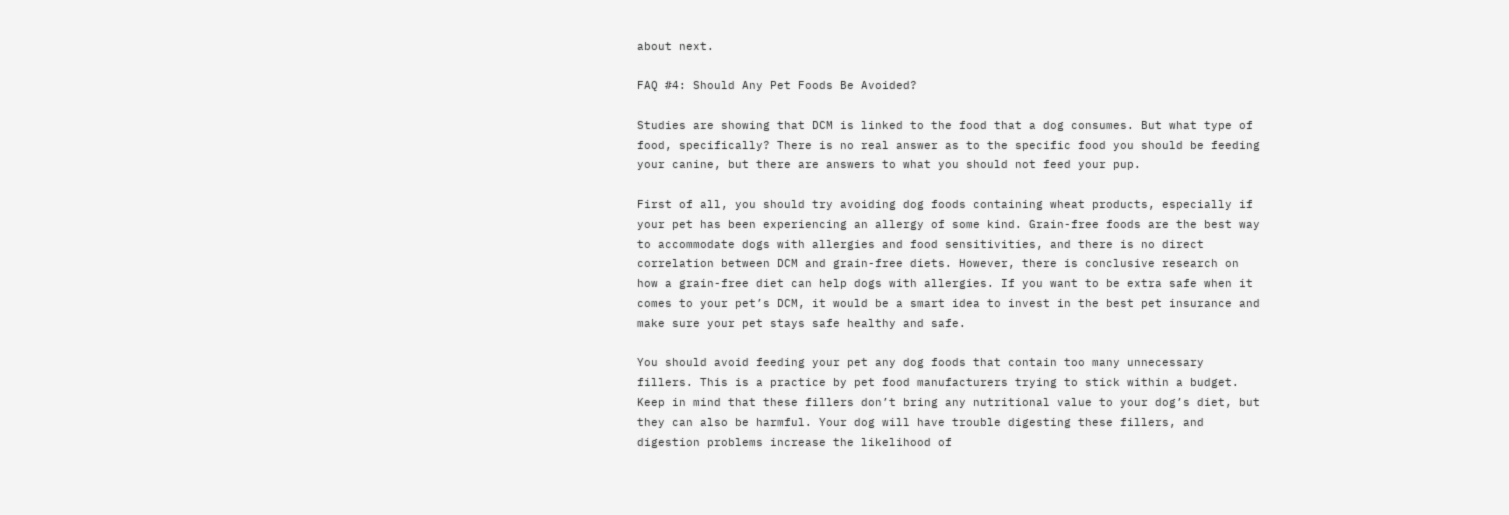about next.

FAQ #4: Should Any Pet Foods Be Avoided?

Studies are showing that DCM is linked to the food that a dog consumes. But what type of food, specifically? There is no real answer as to the specific food you should be feeding your canine, but there are answers to what you should not feed your pup.

First of all, you should try avoiding dog foods containing wheat products, especially if your pet has been experiencing an allergy of some kind. Grain-free foods are the best way to accommodate dogs with allergies and food sensitivities, and there is no direct correlation between DCM and grain-free diets. However, there is conclusive research on how a grain-free diet can help dogs with allergies. If you want to be extra safe when it comes to your pet’s DCM, it would be a smart idea to invest in the best pet insurance and make sure your pet stays safe healthy and safe.

You should avoid feeding your pet any dog foods that contain too many unnecessary fillers. This is a practice by pet food manufacturers trying to stick within a budget. Keep in mind that these fillers don’t bring any nutritional value to your dog’s diet, but they can also be harmful. Your dog will have trouble digesting these fillers, and digestion problems increase the likelihood of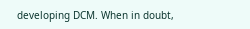developing DCM. When in doubt,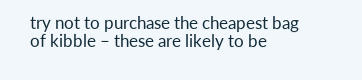try not to purchase the cheapest bag of kibble – these are likely to be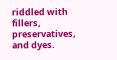riddled with fillers, preservatives, and dyes.